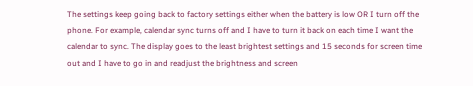The settings keep going back to factory settings either when the battery is low OR I turn off the phone. For example, calendar sync turns off and I have to turn it back on each time I want the calendar to sync. The display goes to the least brightest settings and 15 seconds for screen time out and I have to go in and readjust the brightness and screen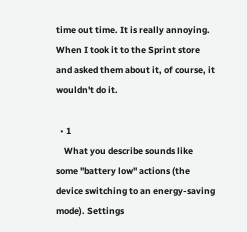time out time. It is really annoying. When I took it to the Sprint store and asked them about it, of course, it wouldn't do it.

  • 1
    What you describe sounds like some "battery low" actions (the device switching to an energy-saving mode). Settings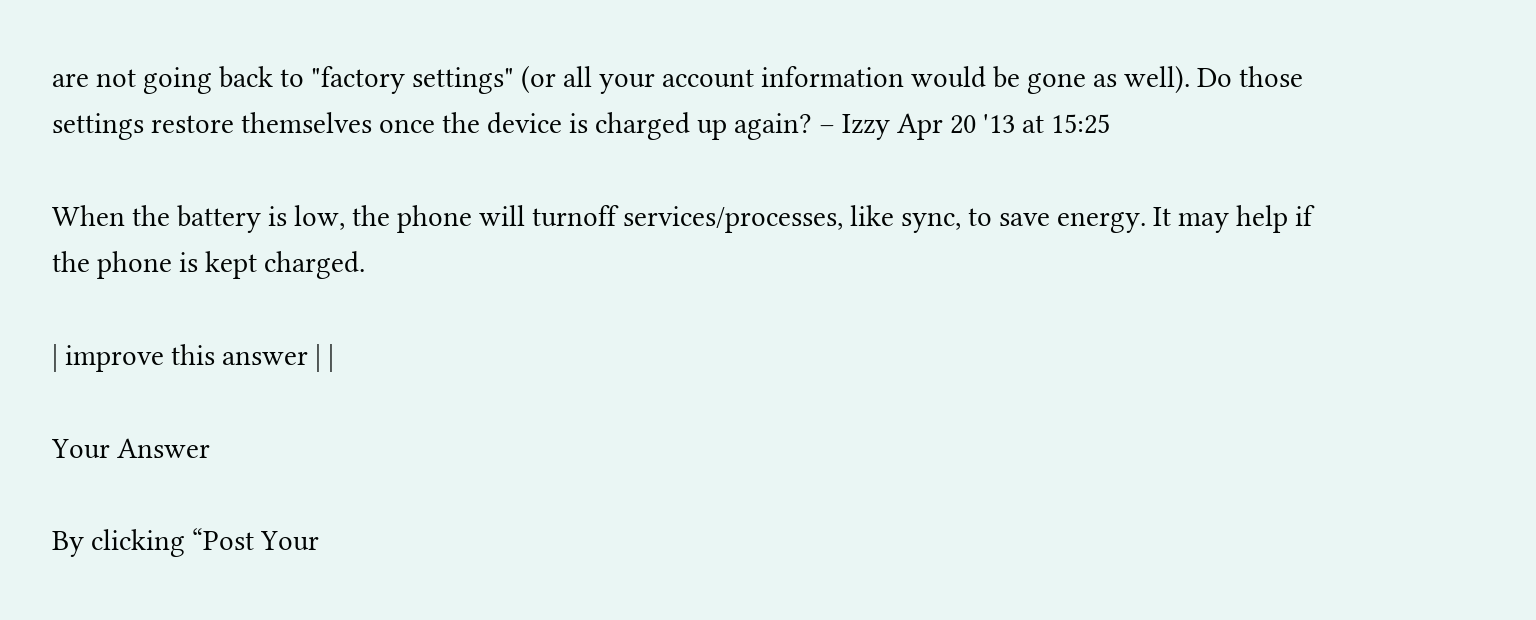are not going back to "factory settings" (or all your account information would be gone as well). Do those settings restore themselves once the device is charged up again? – Izzy Apr 20 '13 at 15:25

When the battery is low, the phone will turnoff services/processes, like sync, to save energy. It may help if the phone is kept charged.

| improve this answer | |

Your Answer

By clicking “Post Your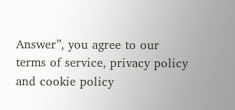Answer”, you agree to our terms of service, privacy policy and cookie policy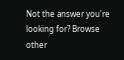Not the answer you're looking for? Browse other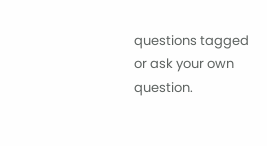questions tagged or ask your own question.